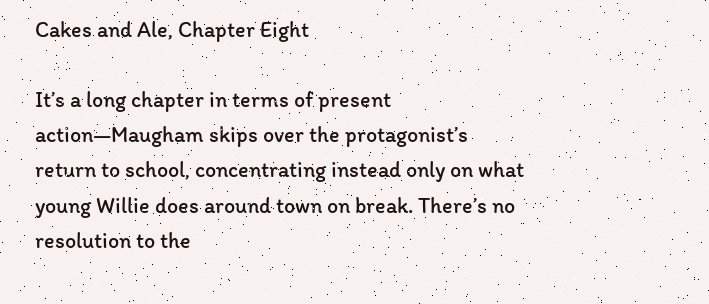Cakes and Ale, Chapter Eight

It’s a long chapter in terms of present action—Maugham skips over the protagonist’s return to school, concentrating instead only on what young Willie does around town on break. There’s no resolution to the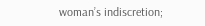woman’s indiscretion;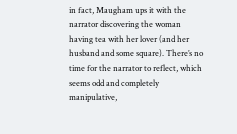in fact, Maugham ups it with the narrator discovering the woman having tea with her lover (and her husband and some square). There’s no time for the narrator to reflect, which seems odd and completely manipulative,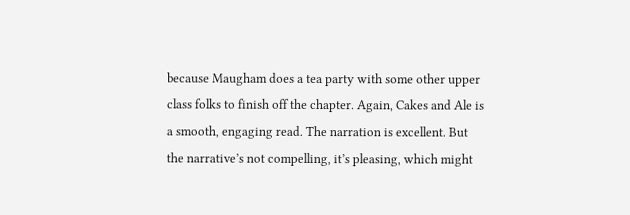because Maugham does a tea party with some other upper class folks to finish off the chapter. Again, Cakes and Ale is a smooth, engaging read. The narration is excellent. But the narrative’s not compelling, it’s pleasing, which might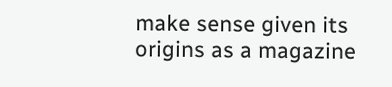make sense given its origins as a magazine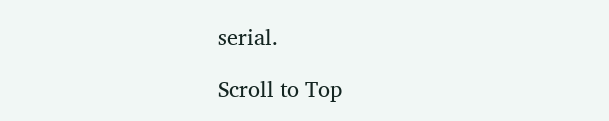serial.

Scroll to Top